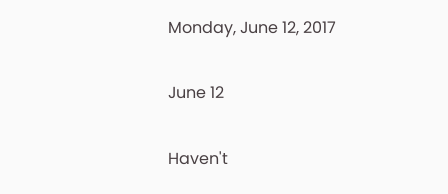Monday, June 12, 2017

June 12

Haven't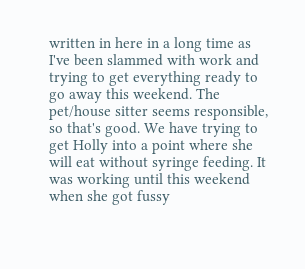written in here in a long time as I've been slammed with work and trying to get everything ready to go away this weekend. The pet/house sitter seems responsible, so that's good. We have trying to get Holly into a point where she will eat without syringe feeding. It was working until this weekend when she got fussy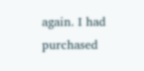again. I had purchased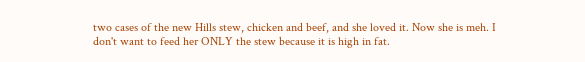two cases of the new Hills stew, chicken and beef, and she loved it. Now she is meh. I don't want to feed her ONLY the stew because it is high in fat.